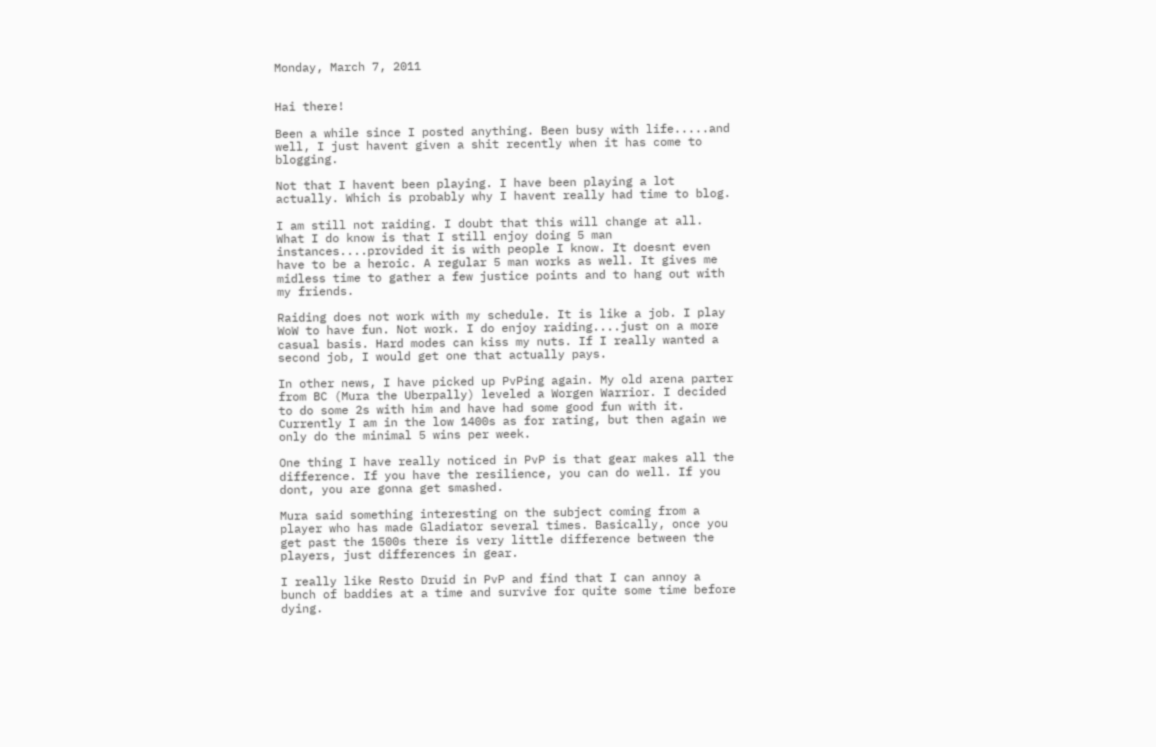Monday, March 7, 2011


Hai there!

Been a while since I posted anything. Been busy with life.....and well, I just havent given a shit recently when it has come to blogging.

Not that I havent been playing. I have been playing a lot actually. Which is probably why I havent really had time to blog.

I am still not raiding. I doubt that this will change at all. What I do know is that I still enjoy doing 5 man instances....provided it is with people I know. It doesnt even have to be a heroic. A regular 5 man works as well. It gives me midless time to gather a few justice points and to hang out with my friends.

Raiding does not work with my schedule. It is like a job. I play WoW to have fun. Not work. I do enjoy raiding....just on a more casual basis. Hard modes can kiss my nuts. If I really wanted a second job, I would get one that actually pays.

In other news, I have picked up PvPing again. My old arena parter from BC (Mura the Uberpally) leveled a Worgen Warrior. I decided to do some 2s with him and have had some good fun with it. Currently I am in the low 1400s as for rating, but then again we only do the minimal 5 wins per week.

One thing I have really noticed in PvP is that gear makes all the difference. If you have the resilience, you can do well. If you dont, you are gonna get smashed.

Mura said something interesting on the subject coming from a player who has made Gladiator several times. Basically, once you get past the 1500s there is very little difference between the players, just differences in gear.

I really like Resto Druid in PvP and find that I can annoy a bunch of baddies at a time and survive for quite some time before dying.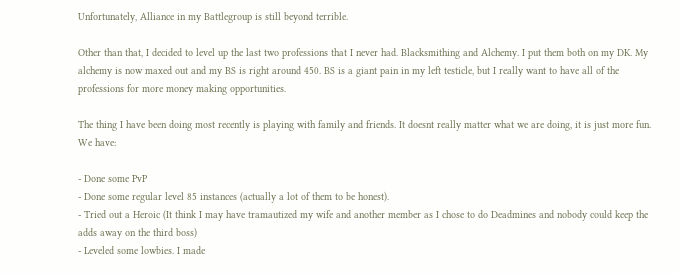Unfortunately, Alliance in my Battlegroup is still beyond terrible.

Other than that, I decided to level up the last two professions that I never had. Blacksmithing and Alchemy. I put them both on my DK. My alchemy is now maxed out and my BS is right around 450. BS is a giant pain in my left testicle, but I really want to have all of the professions for more money making opportunities.

The thing I have been doing most recently is playing with family and friends. It doesnt really matter what we are doing, it is just more fun. We have:

- Done some PvP
- Done some regular level 85 instances (actually a lot of them to be honest).
- Tried out a Heroic (It think I may have tramautized my wife and another member as I chose to do Deadmines and nobody could keep the adds away on the third boss)
- Leveled some lowbies. I made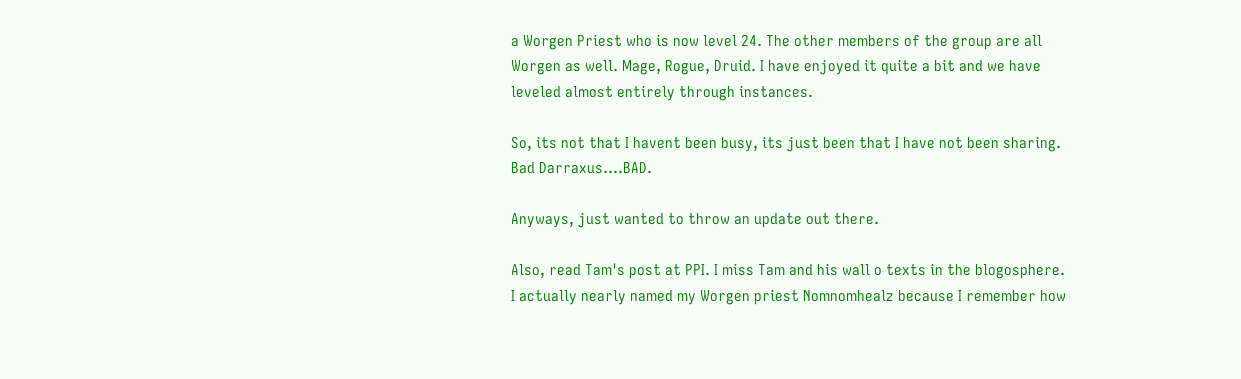a Worgen Priest who is now level 24. The other members of the group are all Worgen as well. Mage, Rogue, Druid. I have enjoyed it quite a bit and we have leveled almost entirely through instances.

So, its not that I havent been busy, its just been that I have not been sharing. Bad Darraxus....BAD.

Anyways, just wanted to throw an update out there.

Also, read Tam's post at PPI. I miss Tam and his wall o texts in the blogosphere. I actually nearly named my Worgen priest Nomnomhealz because I remember how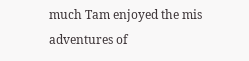much Tam enjoyed the mis adventures of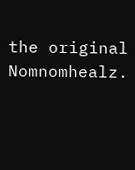the original Nomnomhealz.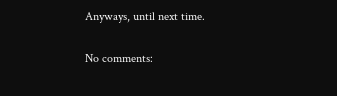Anyways, until next time.

No comments: